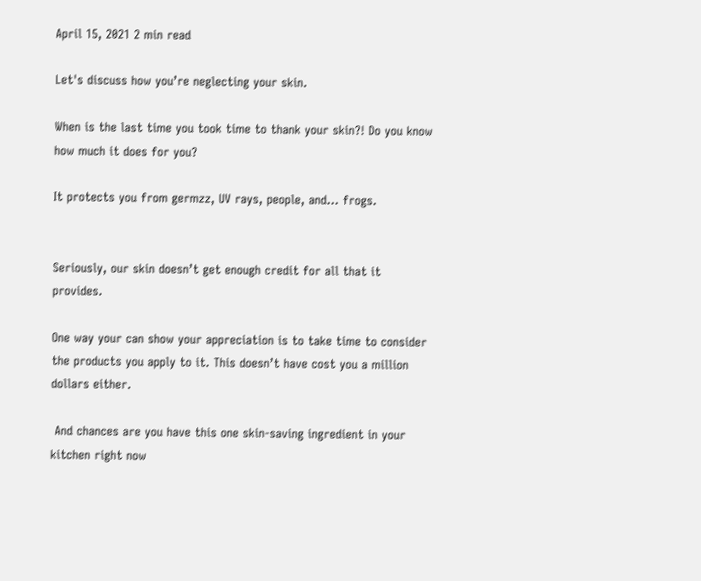April 15, 2021 2 min read

Let's discuss how you’re neglecting your skin.

When is the last time you took time to thank your skin?! Do you know how much it does for you?

It protects you from germzz, UV rays, people, and… frogs.


Seriously, our skin doesn’t get enough credit for all that it provides.

One way your can show your appreciation is to take time to consider the products you apply to it. This doesn’t have cost you a million dollars either.

 And chances are you have this one skin-saving ingredient in your kitchen right now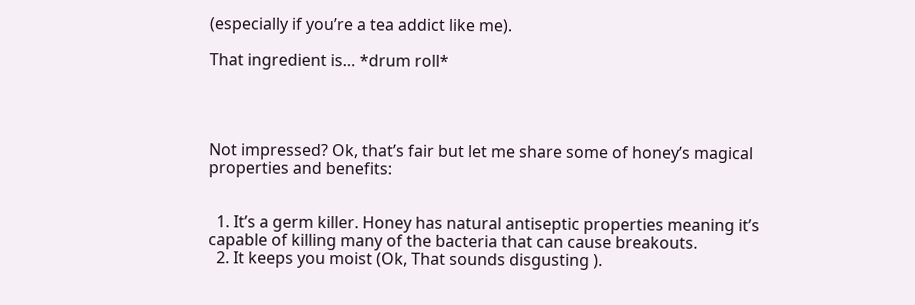(especially if you’re a tea addict like me).

That ingredient is… *drum roll*




Not impressed? Ok, that’s fair but let me share some of honey’s magical properties and benefits:


  1. It’s a germ killer. Honey has natural antiseptic properties meaning it’s capable of killing many of the bacteria that can cause breakouts.
  2. It keeps you moist (Ok, That sounds disgusting ).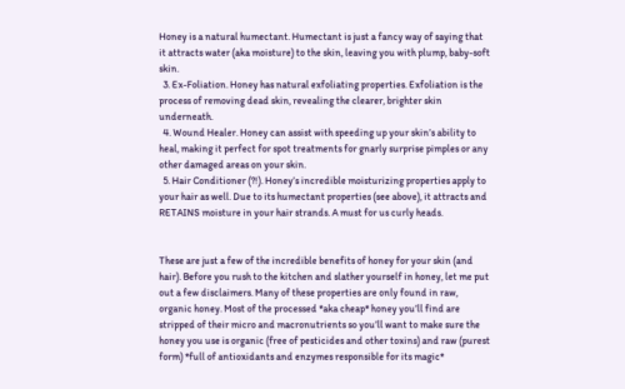Honey is a natural humectant. Humectant is just a fancy way of saying that it attracts water (aka moisture) to the skin, leaving you with plump, baby-soft skin.
  3. Ex-Foliation. Honey has natural exfoliating properties. Exfoliation is the process of removing dead skin, revealing the clearer, brighter skin underneath.
  4. Wound Healer. Honey can assist with speeding up your skin’s ability to heal, making it perfect for spot treatments for gnarly surprise pimples or any other damaged areas on your skin.
  5. Hair Conditioner (?!). Honey’s incredible moisturizing properties apply to your hair as well. Due to its humectant properties (see above), it attracts and RETAINS moisture in your hair strands. A must for us curly heads.


These are just a few of the incredible benefits of honey for your skin (and hair). Before you rush to the kitchen and slather yourself in honey, let me put out a few disclaimers. Many of these properties are only found in raw, organic honey. Most of the processed *aka cheap* honey you’ll find are stripped of their micro and macronutrients so you’ll want to make sure the honey you use is organic (free of pesticides and other toxins) and raw (purest form) *full of antioxidants and enzymes responsible for its magic*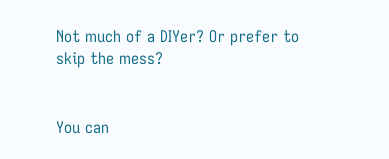Not much of a DIYer? Or prefer to skip the mess?


You can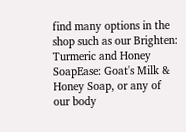find many options in the shop such as our Brighten: Turmeric and Honey SoapEase: Goat's Milk & Honey Soap, or any of our body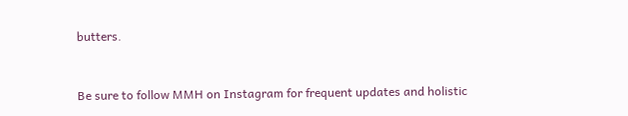butters.


Be sure to follow MMH on Instagram for frequent updates and holistic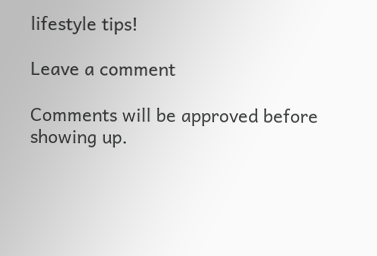lifestyle tips!

Leave a comment

Comments will be approved before showing up.